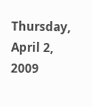Thursday, April 2, 2009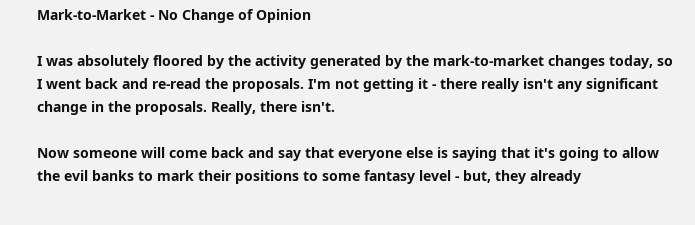Mark-to-Market - No Change of Opinion

I was absolutely floored by the activity generated by the mark-to-market changes today, so I went back and re-read the proposals. I'm not getting it - there really isn't any significant change in the proposals. Really, there isn't.

Now someone will come back and say that everyone else is saying that it's going to allow the evil banks to mark their positions to some fantasy level - but, they already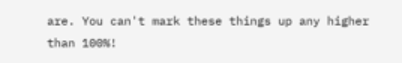are. You can't mark these things up any higher than 100%!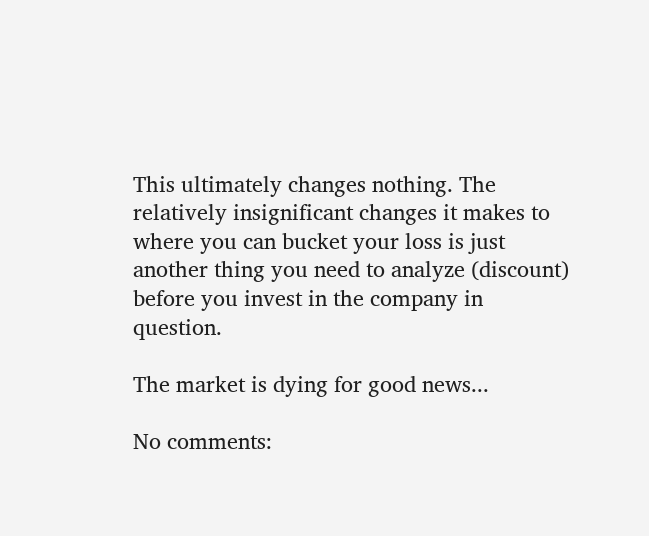This ultimately changes nothing. The relatively insignificant changes it makes to where you can bucket your loss is just another thing you need to analyze (discount) before you invest in the company in question.

The market is dying for good news...

No comments: